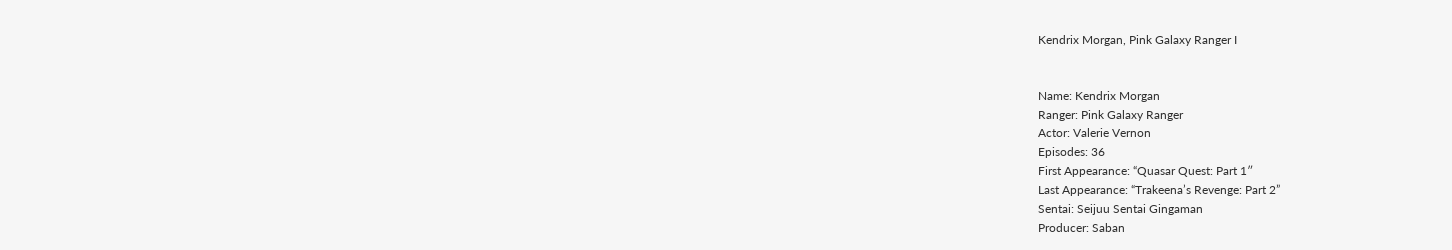Kendrix Morgan, Pink Galaxy Ranger I


Name: Kendrix Morgan
Ranger: Pink Galaxy Ranger
Actor: Valerie Vernon
Episodes: 36
First Appearance: “Quasar Quest: Part 1″
Last Appearance: “Trakeena’s Revenge: Part 2”
Sentai: Seijuu Sentai Gingaman
Producer: Saban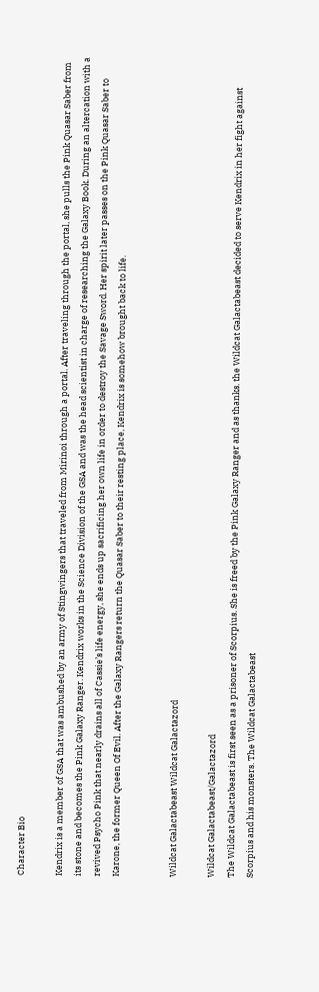Character Bio

Kendrix is a member of GSA that was ambushed by an army of Stingwingers that traveled from Mirinoi through a portal. After traveling through the portal, she pulls the Pink Quasar Saber from its stone and becomes the Pink Galaxy Ranger. Kendrix works in the Science Division of the GSA and was the head scientist in charge of researching the Galaxy Book. During an altercation with a revived Psycho Pink that nearly drains all of Cassie’s life energy, she ends up sacrificing her own life in order to destroy the Savage Sword. Her spirit later passes on the Pink Quasar Saber to Karone, the former Queen Of Evil. After the Galaxy Rangers return the Quasar Saber to their resting place, Kendrix is somehow brought back to life.


Wildcat Galactabeast Wildcat Galactazord

Wildcat Galactabeast/Galactazord
The Wildcat Galactabeast is first seen as a prisoner of Scorpius. She is freed by the Pink Galaxy Ranger and as thanks. the Wildcat Galactabeast decided to serve Kendrix in her fight against Scorpius and his monsters. The Wildcat Galactabeast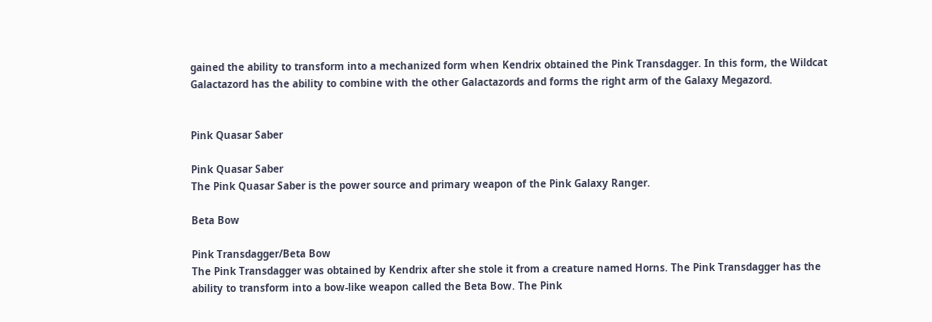gained the ability to transform into a mechanized form when Kendrix obtained the Pink Transdagger. In this form, the Wildcat Galactazord has the ability to combine with the other Galactazords and forms the right arm of the Galaxy Megazord.


Pink Quasar Saber

Pink Quasar Saber
The Pink Quasar Saber is the power source and primary weapon of the Pink Galaxy Ranger.

Beta Bow

Pink Transdagger/Beta Bow
The Pink Transdagger was obtained by Kendrix after she stole it from a creature named Horns. The Pink Transdagger has the ability to transform into a bow-like weapon called the Beta Bow. The Pink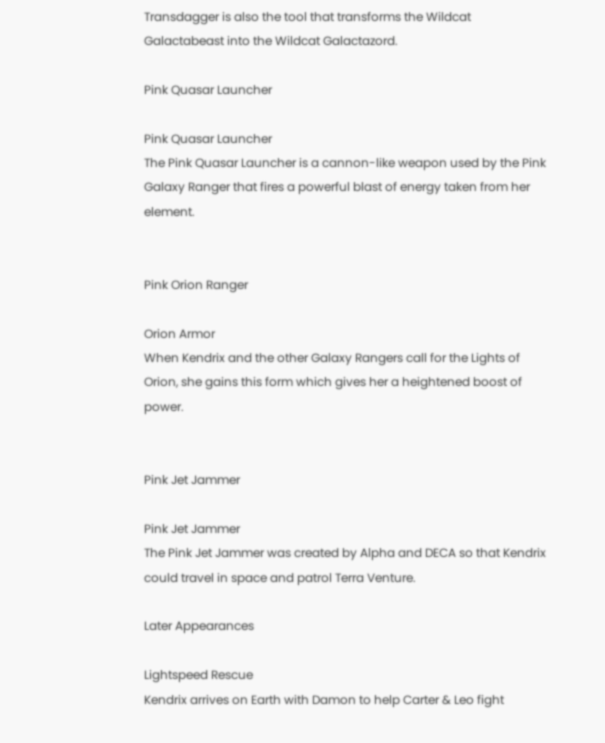Transdagger is also the tool that transforms the Wildcat Galactabeast into the Wildcat Galactazord.

Pink Quasar Launcher

Pink Quasar Launcher
The Pink Quasar Launcher is a cannon-like weapon used by the Pink Galaxy Ranger that fires a powerful blast of energy taken from her element.


Pink Orion Ranger

Orion Armor
When Kendrix and the other Galaxy Rangers call for the Lights of Orion, she gains this form which gives her a heightened boost of power.


Pink Jet Jammer

Pink Jet Jammer
The Pink Jet Jammer was created by Alpha and DECA so that Kendrix could travel in space and patrol Terra Venture.

Later Appearances

Lightspeed Rescue
Kendrix arrives on Earth with Damon to help Carter & Leo fight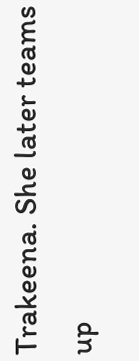Trakeena. She later teams up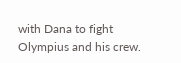with Dana to fight Olympius and his crew.